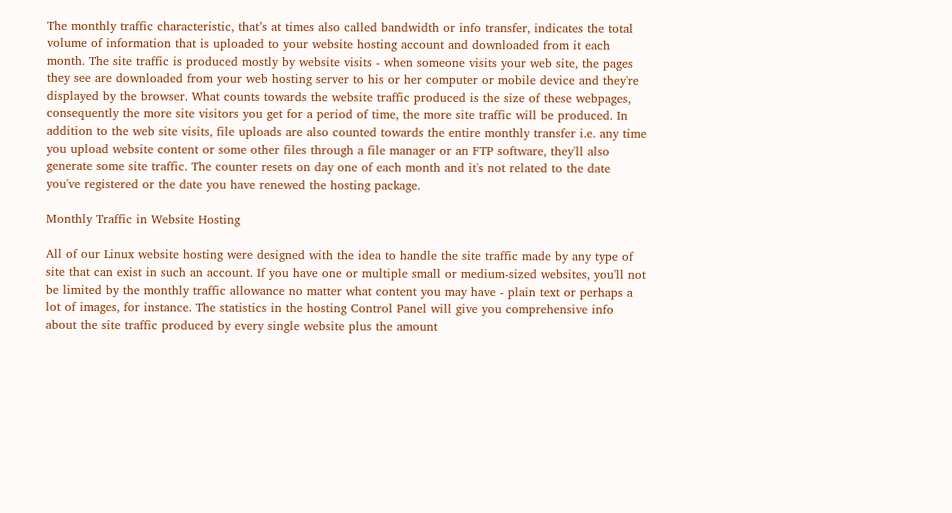The monthly traffic characteristic, that’s at times also called bandwidth or info transfer, indicates the total volume of information that is uploaded to your website hosting account and downloaded from it each month. The site traffic is produced mostly by website visits - when someone visits your web site, the pages they see are downloaded from your web hosting server to his or her computer or mobile device and they're displayed by the browser. What counts towards the website traffic produced is the size of these webpages, consequently the more site visitors you get for a period of time, the more site traffic will be produced. In addition to the web site visits, file uploads are also counted towards the entire monthly transfer i.e. any time you upload website content or some other files through a file manager or an FTP software, they'll also generate some site traffic. The counter resets on day one of each month and it's not related to the date you've registered or the date you have renewed the hosting package.

Monthly Traffic in Website Hosting

All of our Linux website hosting were designed with the idea to handle the site traffic made by any type of site that can exist in such an account. If you have one or multiple small or medium-sized websites, you'll not be limited by the monthly traffic allowance no matter what content you may have - plain text or perhaps a lot of images, for instance. The statistics in the hosting Control Panel will give you comprehensive info about the site traffic produced by every single website plus the amount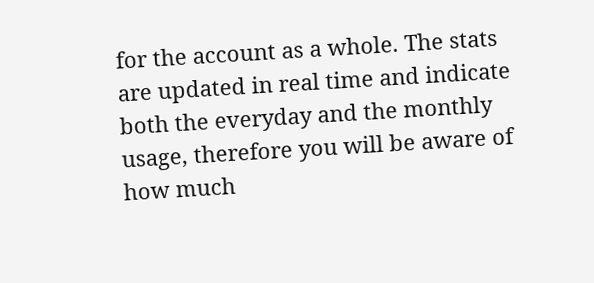for the account as a whole. The stats are updated in real time and indicate both the everyday and the monthly usage, therefore you will be aware of how much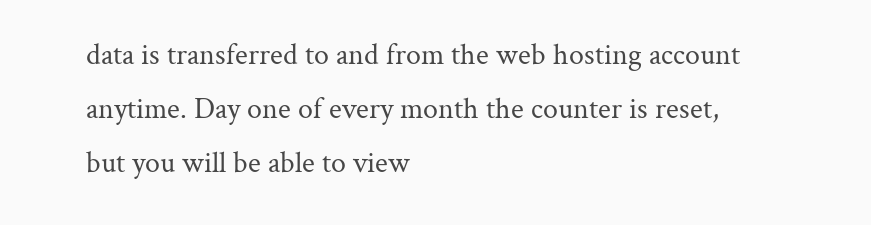data is transferred to and from the web hosting account anytime. Day one of every month the counter is reset, but you will be able to view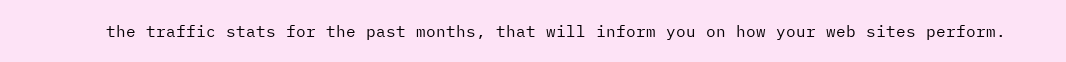the traffic stats for the past months, that will inform you on how your web sites perform.